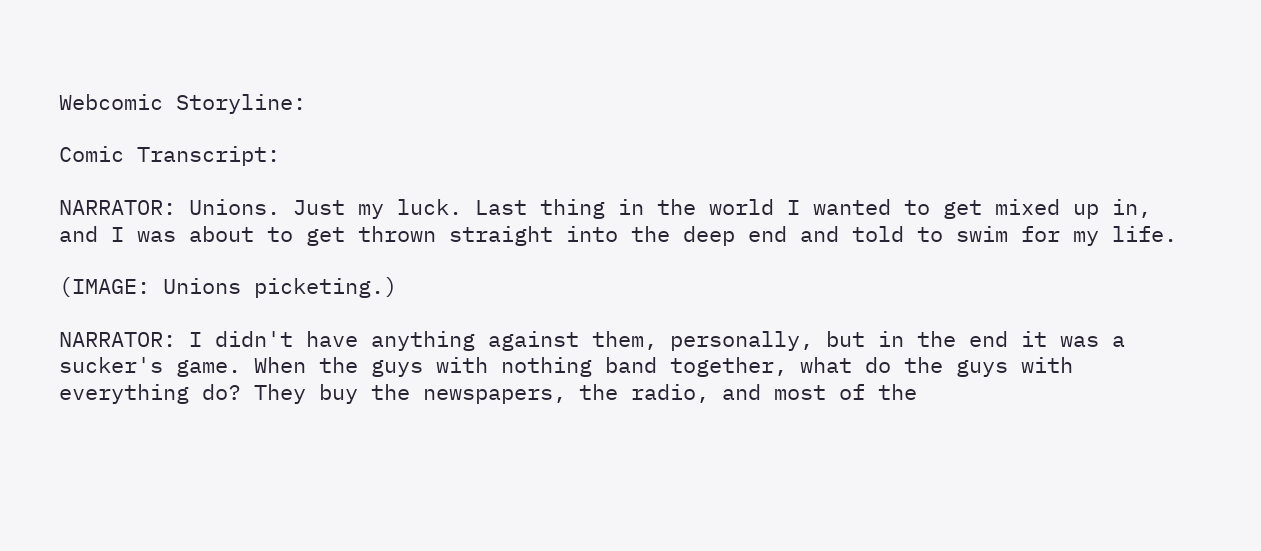Webcomic Storyline:

Comic Transcript:

NARRATOR: Unions. Just my luck. Last thing in the world I wanted to get mixed up in, and I was about to get thrown straight into the deep end and told to swim for my life.

(IMAGE: Unions picketing.)

NARRATOR: I didn't have anything against them, personally, but in the end it was a sucker's game. When the guys with nothing band together, what do the guys with everything do? They buy the newspapers, the radio, and most of the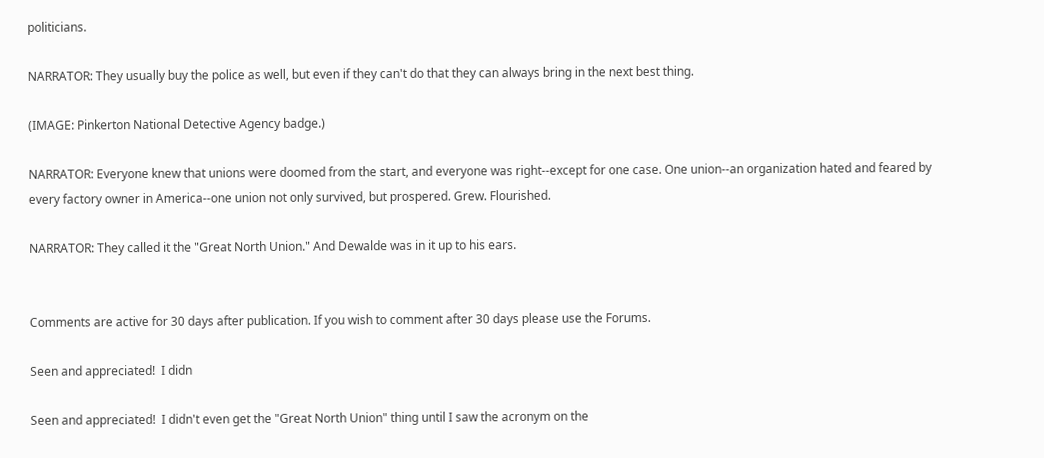politicians.

NARRATOR: They usually buy the police as well, but even if they can't do that they can always bring in the next best thing.

(IMAGE: Pinkerton National Detective Agency badge.)

NARRATOR: Everyone knew that unions were doomed from the start, and everyone was right--except for one case. One union--an organization hated and feared by every factory owner in America--one union not only survived, but prospered. Grew. Flourished.

NARRATOR: They called it the "Great North Union." And Dewalde was in it up to his ears.


Comments are active for 30 days after publication. If you wish to comment after 30 days please use the Forums.

Seen and appreciated!  I didn

Seen and appreciated!  I didn't even get the "Great North Union" thing until I saw the acronym on the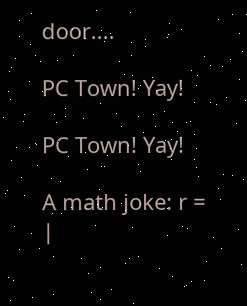door....

PC Town! Yay!

PC Town! Yay!

A math joke: r = |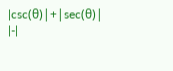|csc(θ)|+|sec(θ)| |-|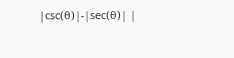|csc(θ)|-|sec(θ)| |